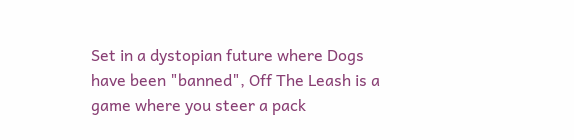Set in a dystopian future where Dogs have been "banned", Off The Leash is a game where you steer a pack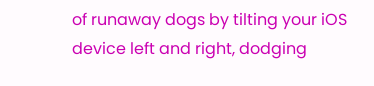of runaway dogs by tilting your iOS device left and right, dodging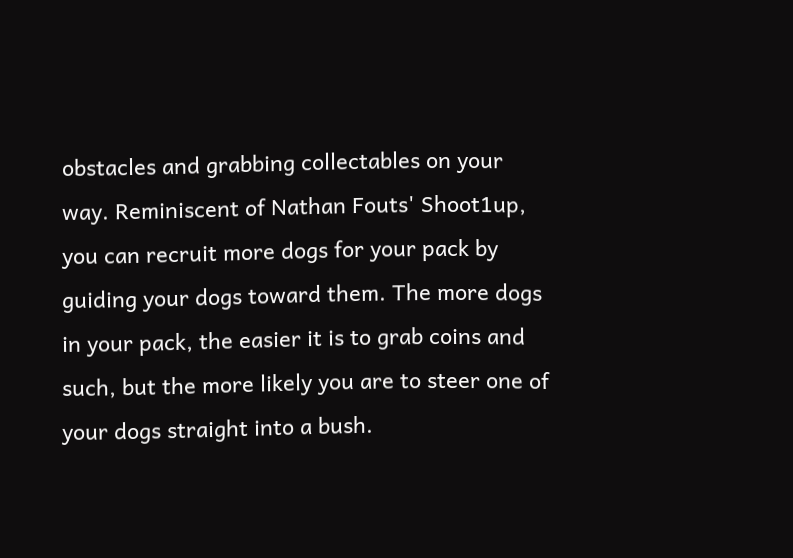obstacles and grabbing collectables on your way. Reminiscent of Nathan Fouts' Shoot1up, you can recruit more dogs for your pack by guiding your dogs toward them. The more dogs in your pack, the easier it is to grab coins and such, but the more likely you are to steer one of your dogs straight into a bush.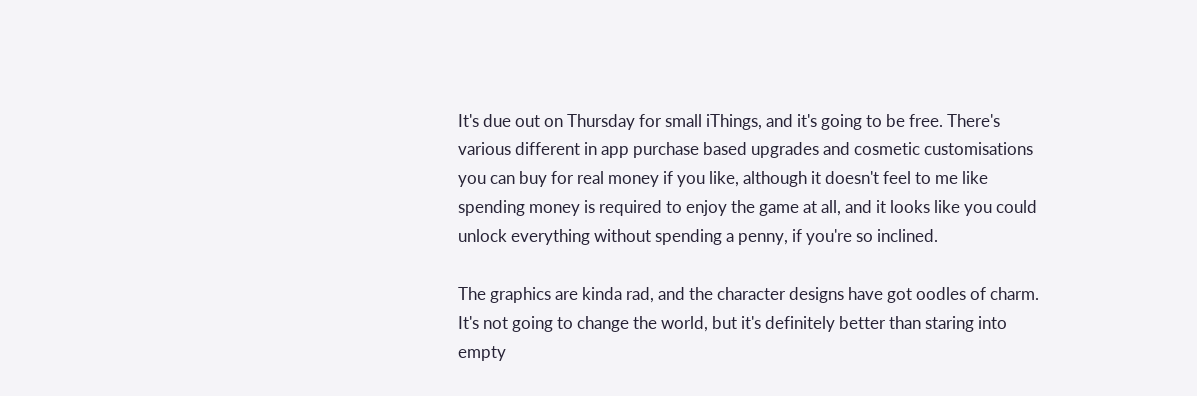It's due out on Thursday for small iThings, and it's going to be free. There's various different in app purchase based upgrades and cosmetic customisations you can buy for real money if you like, although it doesn't feel to me like spending money is required to enjoy the game at all, and it looks like you could unlock everything without spending a penny, if you're so inclined.

The graphics are kinda rad, and the character designs have got oodles of charm. It's not going to change the world, but it's definitely better than staring into empty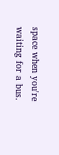space when you're waiting for a bus.